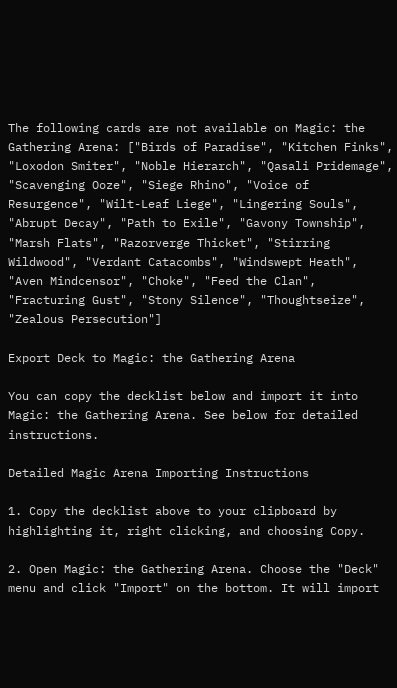The following cards are not available on Magic: the Gathering Arena: ["Birds of Paradise", "Kitchen Finks", "Loxodon Smiter", "Noble Hierarch", "Qasali Pridemage", "Scavenging Ooze", "Siege Rhino", "Voice of Resurgence", "Wilt-Leaf Liege", "Lingering Souls", "Abrupt Decay", "Path to Exile", "Gavony Township", "Marsh Flats", "Razorverge Thicket", "Stirring Wildwood", "Verdant Catacombs", "Windswept Heath", "Aven Mindcensor", "Choke", "Feed the Clan", "Fracturing Gust", "Stony Silence", "Thoughtseize", "Zealous Persecution"]

Export Deck to Magic: the Gathering Arena

You can copy the decklist below and import it into Magic: the Gathering Arena. See below for detailed instructions.

Detailed Magic Arena Importing Instructions

1. Copy the decklist above to your clipboard by highlighting it, right clicking, and choosing Copy.

2. Open Magic: the Gathering Arena. Choose the "Deck" menu and click "Import" on the bottom. It will import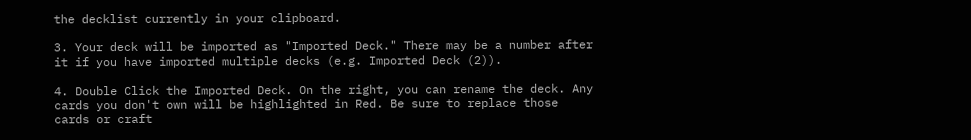the decklist currently in your clipboard.

3. Your deck will be imported as "Imported Deck." There may be a number after it if you have imported multiple decks (e.g. Imported Deck (2)).

4. Double Click the Imported Deck. On the right, you can rename the deck. Any cards you don't own will be highlighted in Red. Be sure to replace those cards or craft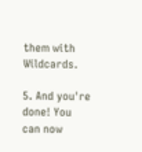them with Wildcards.

5. And you're done! You can now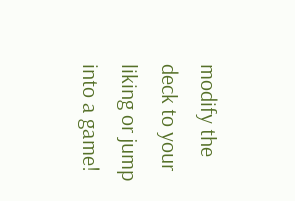modify the deck to your liking or jump into a game!